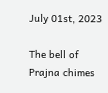July 01st, 2023

The bell of Prajna chimes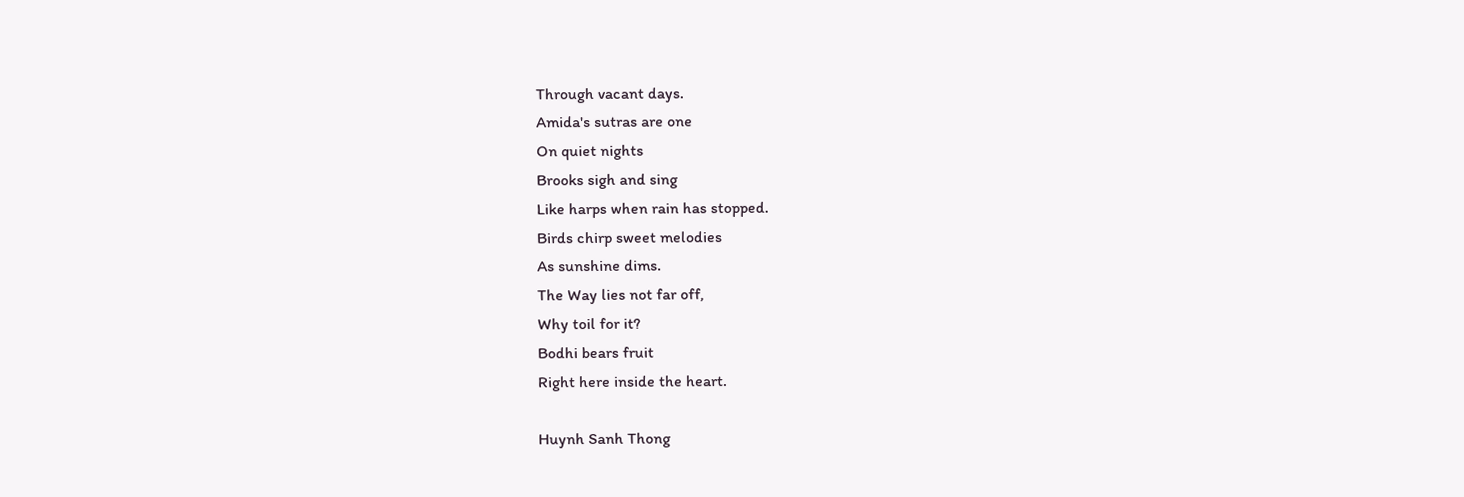Through vacant days.
Amida's sutras are one
On quiet nights
Brooks sigh and sing
Like harps when rain has stopped.
Birds chirp sweet melodies
As sunshine dims.
The Way lies not far off,
Why toil for it?
Bodhi bears fruit
Right here inside the heart.

Huynh Sanh Thong